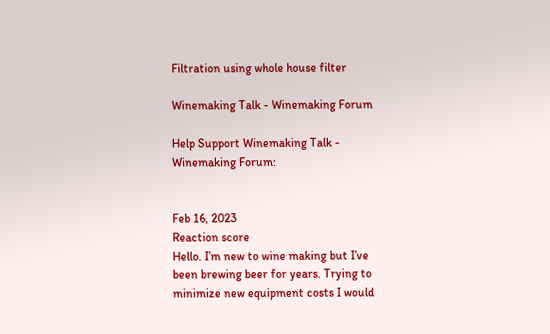Filtration using whole house filter

Winemaking Talk - Winemaking Forum

Help Support Winemaking Talk - Winemaking Forum:


Feb 16, 2023
Reaction score
Hello. I’m new to wine making but I’ve been brewing beer for years. Trying to minimize new equipment costs I would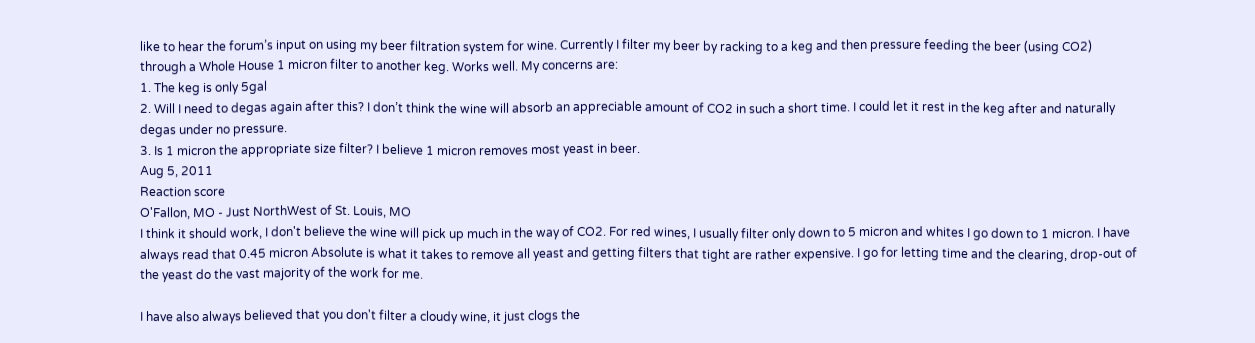like to hear the forum’s input on using my beer filtration system for wine. Currently I filter my beer by racking to a keg and then pressure feeding the beer (using CO2) through a Whole House 1 micron filter to another keg. Works well. My concerns are:
1. The keg is only 5gal
2. Will I need to degas again after this? I don’t think the wine will absorb an appreciable amount of CO2 in such a short time. I could let it rest in the keg after and naturally degas under no pressure.
3. Is 1 micron the appropriate size filter? I believe 1 micron removes most yeast in beer.
Aug 5, 2011
Reaction score
O'Fallon, MO - Just NorthWest of St. Louis, MO
I think it should work, I don't believe the wine will pick up much in the way of CO2. For red wines, I usually filter only down to 5 micron and whites I go down to 1 micron. I have always read that 0.45 micron Absolute is what it takes to remove all yeast and getting filters that tight are rather expensive. I go for letting time and the clearing, drop-out of the yeast do the vast majority of the work for me.

I have also always believed that you don't filter a cloudy wine, it just clogs the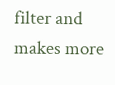filter and makes more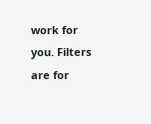work for you. Filters are for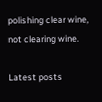polishing clear wine, not clearing wine.

Latest posts